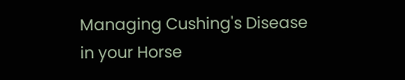Managing Cushing's Disease in your Horse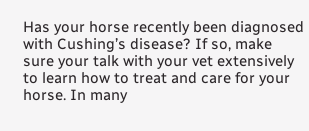Has your horse recently been diagnosed with Cushing’s disease? If so, make sure your talk with your vet extensively to learn how to treat and care for your horse. In many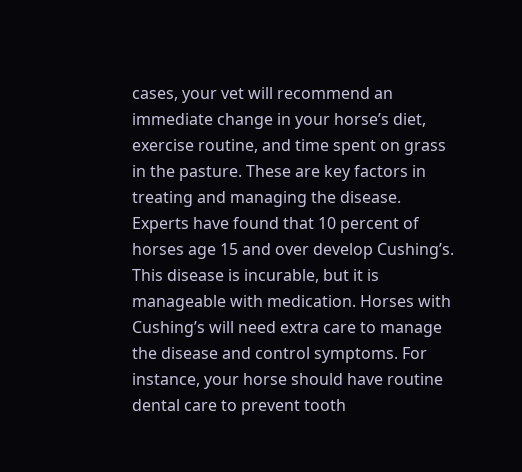cases, your vet will recommend an immediate change in your horse’s diet, exercise routine, and time spent on grass in the pasture. These are key factors in treating and managing the disease. Experts have found that 10 percent of horses age 15 and over develop Cushing’s. This disease is incurable, but it is manageable with medication. Horses with Cushing’s will need extra care to manage the disease and control symptoms. For instance, your horse should have routine dental care to prevent tooth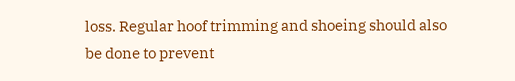loss. Regular hoof trimming and shoeing should also be done to prevent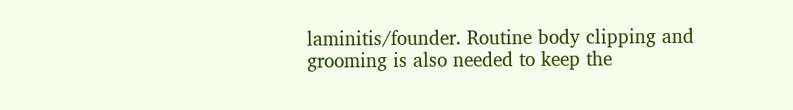laminitis/founder. Routine body clipping and grooming is also needed to keep the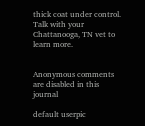thick coat under control. Talk with your Chattanooga, TN vet to learn more.


Anonymous comments are disabled in this journal

default userpic